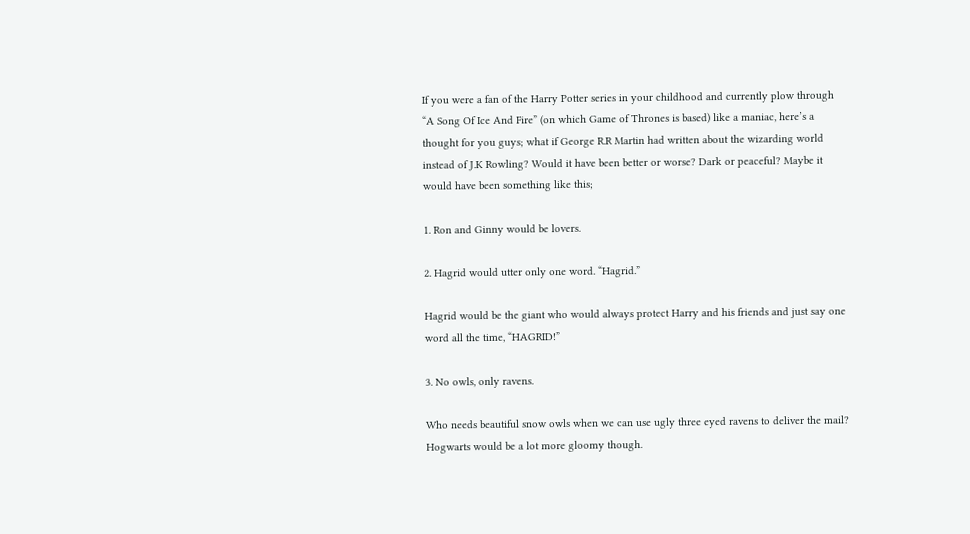If you were a fan of the Harry Potter series in your childhood and currently plow through “A Song Of Ice And Fire” (on which Game of Thrones is based) like a maniac, here’s a thought for you guys; what if George R.R Martin had written about the wizarding world instead of J.K Rowling? Would it have been better or worse? Dark or peaceful? Maybe it would have been something like this;

1. Ron and Ginny would be lovers.

2. Hagrid would utter only one word. “Hagrid.”

Hagrid would be the giant who would always protect Harry and his friends and just say one word all the time, “HAGRID!”

3. No owls, only ravens.

Who needs beautiful snow owls when we can use ugly three eyed ravens to deliver the mail? Hogwarts would be a lot more gloomy though.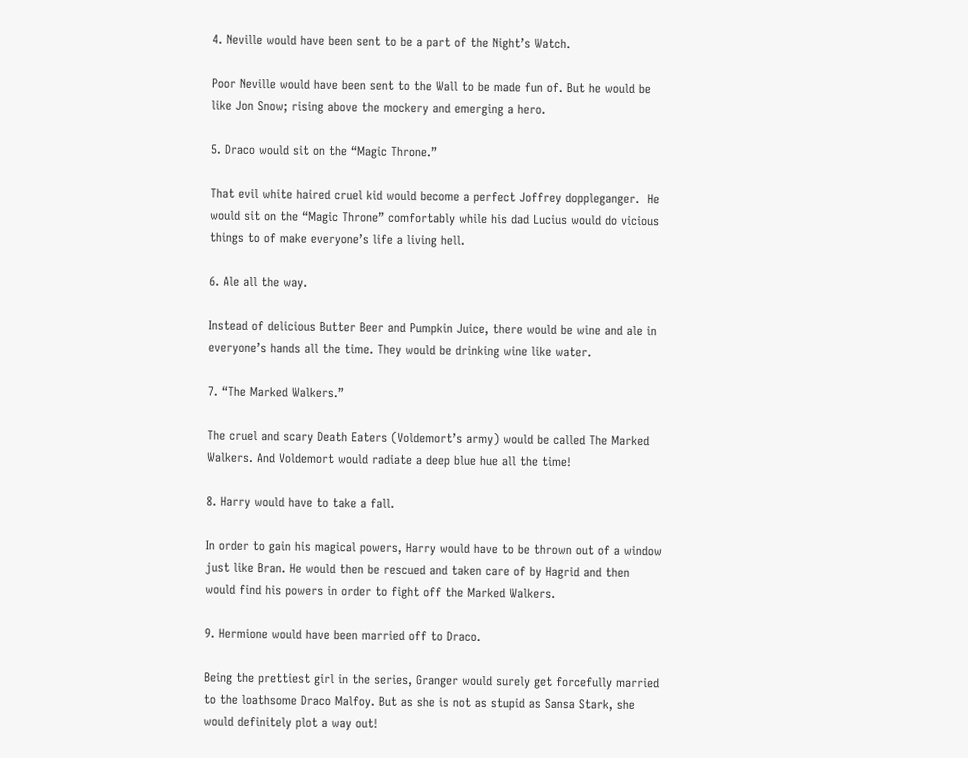4. Neville would have been sent to be a part of the Night’s Watch.

Poor Neville would have been sent to the Wall to be made fun of. But he would be like Jon Snow; rising above the mockery and emerging a hero.

5. Draco would sit on the “Magic Throne.”

That evil white haired cruel kid would become a perfect Joffrey doppleganger.  He would sit on the “Magic Throne” comfortably while his dad Lucius would do vicious things to of make everyone’s life a living hell.

6. Ale all the way.

Instead of delicious Butter Beer and Pumpkin Juice, there would be wine and ale in everyone’s hands all the time. They would be drinking wine like water.

7. “The Marked Walkers.”

The cruel and scary Death Eaters (Voldemort’s army) would be called The Marked Walkers. And Voldemort would radiate a deep blue hue all the time!

8. Harry would have to take a fall.

In order to gain his magical powers, Harry would have to be thrown out of a window just like Bran. He would then be rescued and taken care of by Hagrid and then would find his powers in order to fight off the Marked Walkers.

9. Hermione would have been married off to Draco.

Being the prettiest girl in the series, Granger would surely get forcefully married to the loathsome Draco Malfoy. But as she is not as stupid as Sansa Stark, she would definitely plot a way out!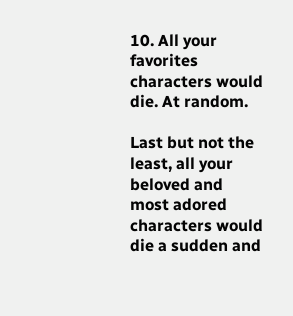10. All your favorites characters would die. At random.

Last but not the least, all your beloved and most adored characters would die a sudden and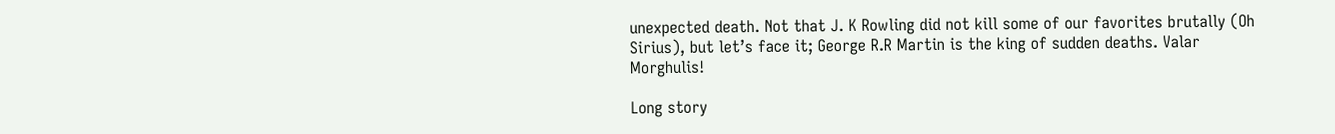unexpected death. Not that J. K Rowling did not kill some of our favorites brutally (Oh Sirius), but let’s face it; George R.R Martin is the king of sudden deaths. Valar Morghulis!

Long story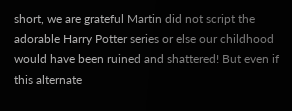short, we are grateful Martin did not script the adorable Harry Potter series or else our childhood would have been ruined and shattered! But even if this alternate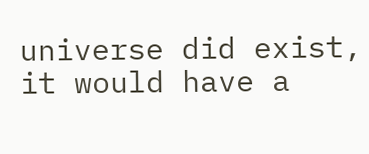universe did exist, it would have a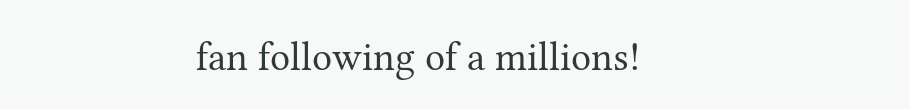fan following of a millions!